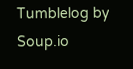Tumblelog by Soup.io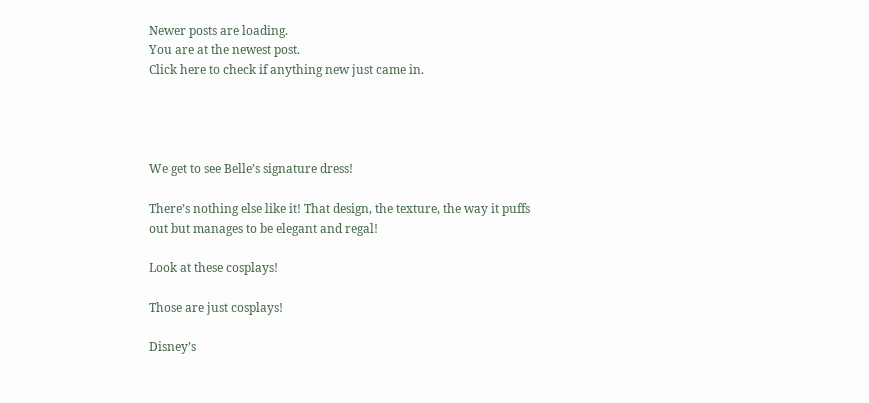Newer posts are loading.
You are at the newest post.
Click here to check if anything new just came in.




We get to see Belle’s signature dress!

There’s nothing else like it! That design, the texture, the way it puffs out but manages to be elegant and regal!

Look at these cosplays!

Those are just cosplays!

Disney’s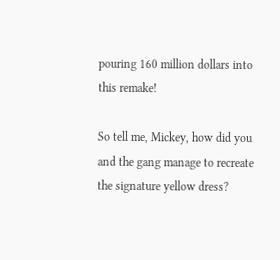pouring 160 million dollars into this remake!

So tell me, Mickey, how did you and the gang manage to recreate the signature yellow dress?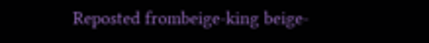Reposted frombeige-king beige-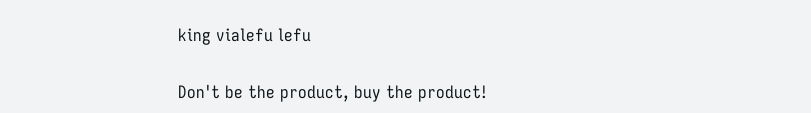king vialefu lefu

Don't be the product, buy the product!